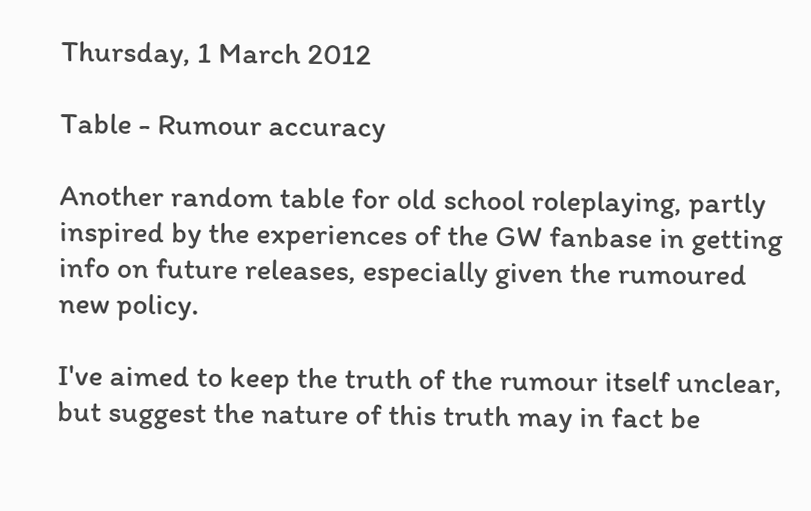Thursday, 1 March 2012

Table - Rumour accuracy

Another random table for old school roleplaying, partly inspired by the experiences of the GW fanbase in getting info on future releases, especially given the rumoured new policy.

I've aimed to keep the truth of the rumour itself unclear, but suggest the nature of this truth may in fact be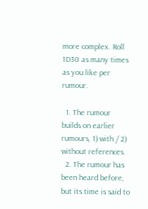more complex. Roll 1D30 as many times as you like per rumour.

  1. The rumour builds on earlier rumours, 1) with / 2) without references.
  2. The rumour has been heard before, but its time is said to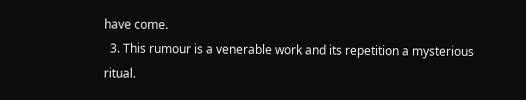have come.
  3. This rumour is a venerable work and its repetition a mysterious ritual.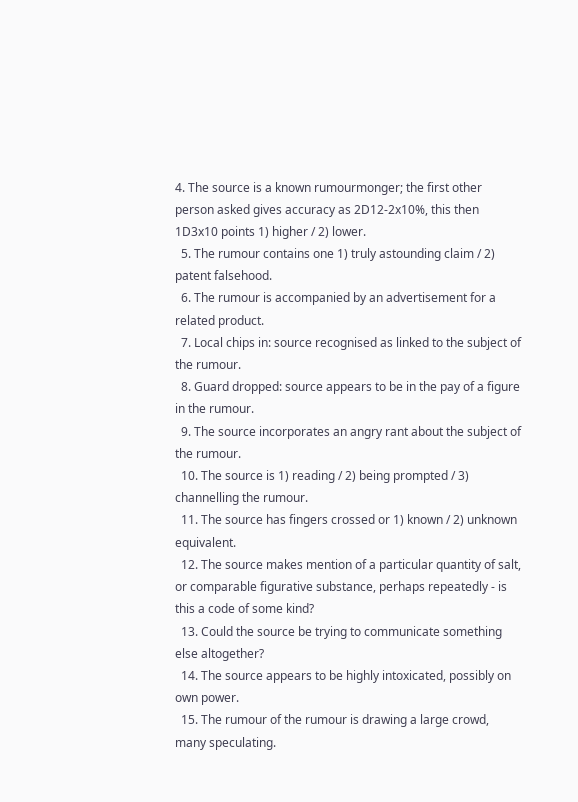4. The source is a known rumourmonger; the first other person asked gives accuracy as 2D12-2x10%, this then 1D3x10 points 1) higher / 2) lower.
  5. The rumour contains one 1) truly astounding claim / 2) patent falsehood.
  6. The rumour is accompanied by an advertisement for a related product.
  7. Local chips in: source recognised as linked to the subject of the rumour.
  8. Guard dropped: source appears to be in the pay of a figure in the rumour.
  9. The source incorporates an angry rant about the subject of the rumour.
  10. The source is 1) reading / 2) being prompted / 3) channelling the rumour.
  11. The source has fingers crossed or 1) known / 2) unknown equivalent.
  12. The source makes mention of a particular quantity of salt, or comparable figurative substance, perhaps repeatedly - is this a code of some kind?
  13. Could the source be trying to communicate something else altogether?
  14. The source appears to be highly intoxicated, possibly on own power.
  15. The rumour of the rumour is drawing a large crowd, many speculating.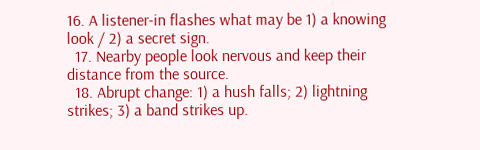16. A listener-in flashes what may be 1) a knowing look / 2) a secret sign.
  17. Nearby people look nervous and keep their distance from the source.
  18. Abrupt change: 1) a hush falls; 2) lightning strikes; 3) a band strikes up.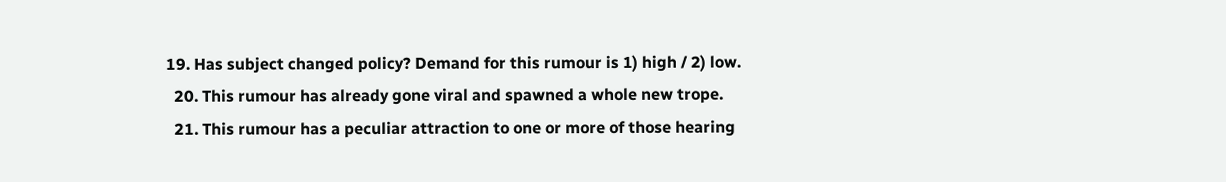19. Has subject changed policy? Demand for this rumour is 1) high / 2) low.
  20. This rumour has already gone viral and spawned a whole new trope.
  21. This rumour has a peculiar attraction to one or more of those hearing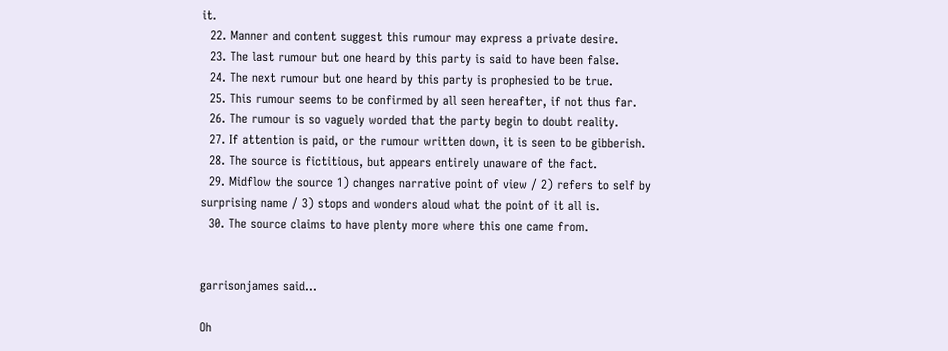it.
  22. Manner and content suggest this rumour may express a private desire.
  23. The last rumour but one heard by this party is said to have been false.
  24. The next rumour but one heard by this party is prophesied to be true.
  25. This rumour seems to be confirmed by all seen hereafter, if not thus far.
  26. The rumour is so vaguely worded that the party begin to doubt reality.
  27. If attention is paid, or the rumour written down, it is seen to be gibberish.
  28. The source is fictitious, but appears entirely unaware of the fact.
  29. Midflow the source 1) changes narrative point of view / 2) refers to self by surprising name / 3) stops and wonders aloud what the point of it all is.
  30. The source claims to have plenty more where this one came from.


garrisonjames said...

Oh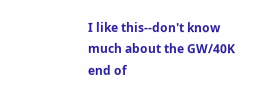I like this--don't know much about the GW/40K end of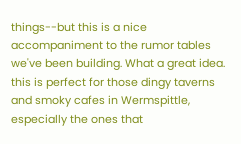things--but this is a nice accompaniment to the rumor tables we've been building. What a great idea. this is perfect for those dingy taverns and smoky cafes in Wermspittle, especially the ones that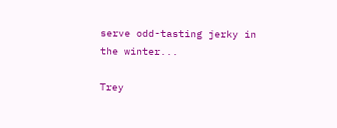serve odd-tasting jerky in the winter...

Trey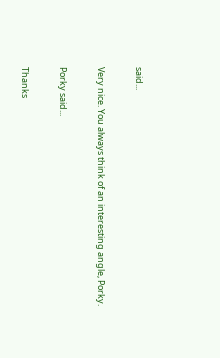said...

Very nice. You always think of an interesting angle, Porky.

Porky said...

Thanks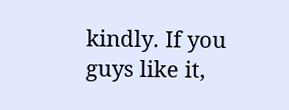kindly. If you guys like it,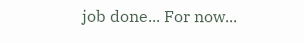job done... For now...